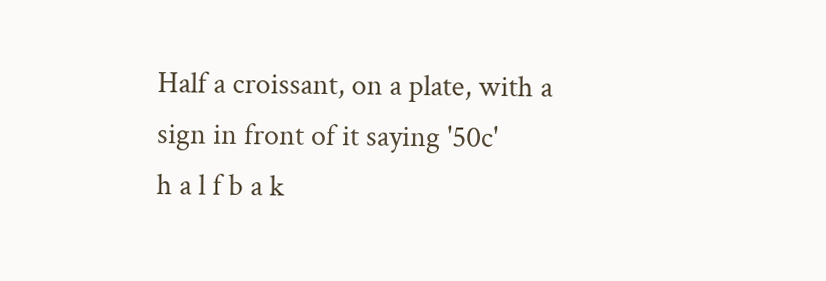Half a croissant, on a plate, with a sign in front of it saying '50c'
h a l f b a k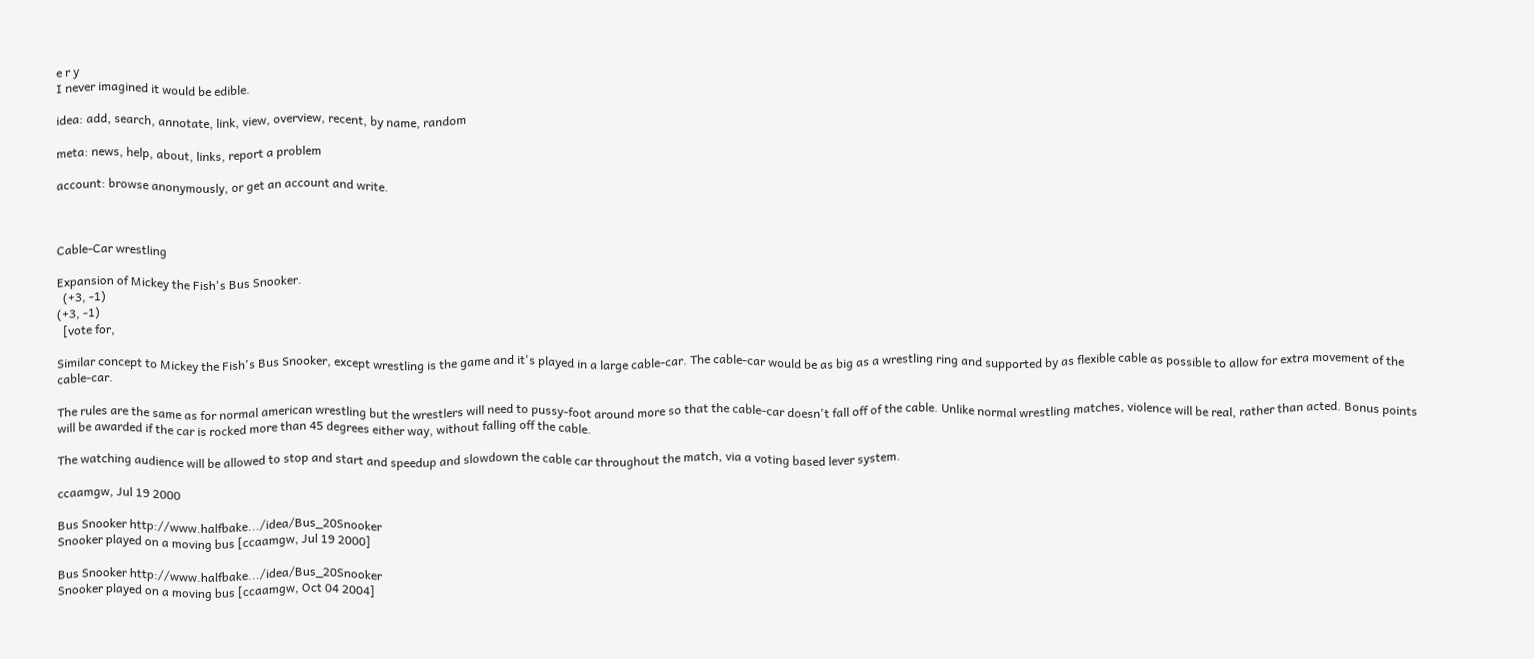e r y
I never imagined it would be edible.

idea: add, search, annotate, link, view, overview, recent, by name, random

meta: news, help, about, links, report a problem

account: browse anonymously, or get an account and write.



Cable-Car wrestling

Expansion of Mickey the Fish's Bus Snooker.
  (+3, -1)
(+3, -1)
  [vote for,

Similar concept to Mickey the Fish's Bus Snooker, except wrestling is the game and it's played in a large cable-car. The cable-car would be as big as a wrestling ring and supported by as flexible cable as possible to allow for extra movement of the cable-car.

The rules are the same as for normal american wrestling but the wrestlers will need to pussy-foot around more so that the cable-car doesn't fall off of the cable. Unlike normal wrestling matches, violence will be real, rather than acted. Bonus points will be awarded if the car is rocked more than 45 degrees either way, without falling off the cable.

The watching audience will be allowed to stop and start and speedup and slowdown the cable car throughout the match, via a voting based lever system.

ccaamgw, Jul 19 2000

Bus Snooker http://www.halfbake.../idea/Bus_20Snooker
Snooker played on a moving bus [ccaamgw, Jul 19 2000]

Bus Snooker http://www.halfbake.../idea/Bus_20Snooker
Snooker played on a moving bus [ccaamgw, Oct 04 2004]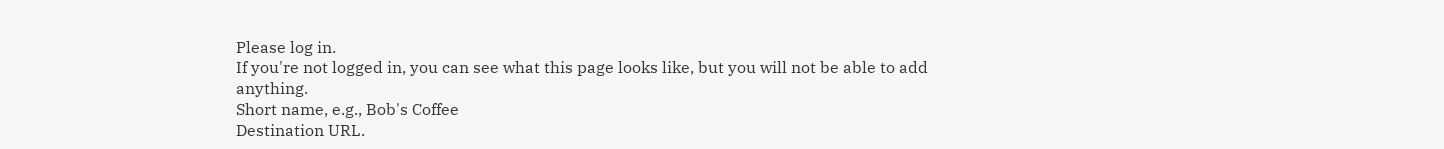Please log in.
If you're not logged in, you can see what this page looks like, but you will not be able to add anything.
Short name, e.g., Bob's Coffee
Destination URL.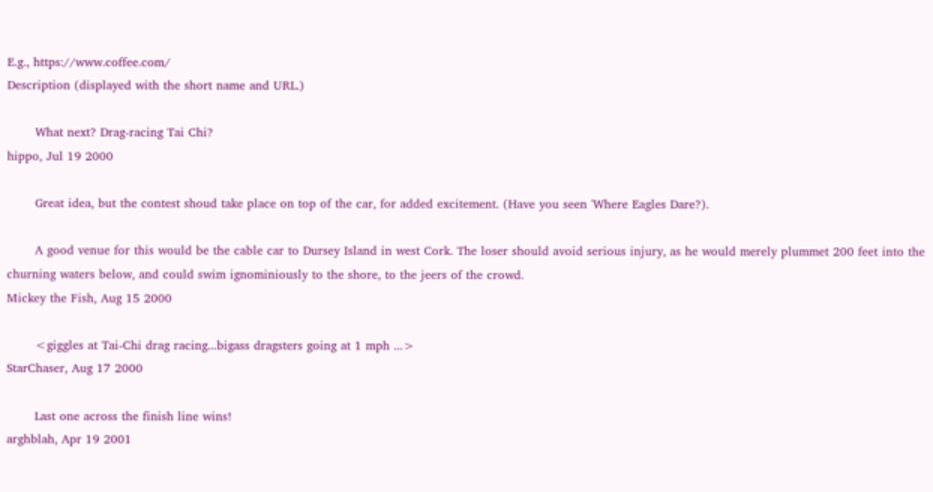E.g., https://www.coffee.com/
Description (displayed with the short name and URL.)

       What next? Drag-racing Tai Chi?
hippo, Jul 19 2000

       Great idea, but the contest shoud take place on top of the car, for added excitement. (Have you seen 'Where Eagles Dare?).

       A good venue for this would be the cable car to Dursey Island in west Cork. The loser should avoid serious injury, as he would merely plummet 200 feet into the churning waters below, and could swim ignominiously to the shore, to the jeers of the crowd.
Mickey the Fish, Aug 15 2000

       <giggles at Tai-Chi drag racing...bigass dragsters going at 1 mph ...>
StarChaser, Aug 17 2000

       Last one across the finish line wins!
arghblah, Apr 19 2001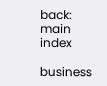back: main index

business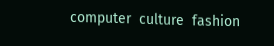computer  culture  fashion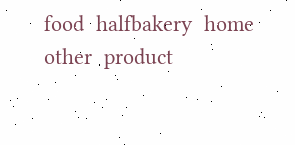food  halfbakery  home  other  product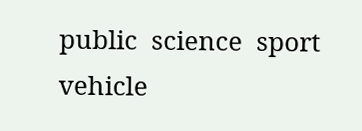public  science  sport  vehicle